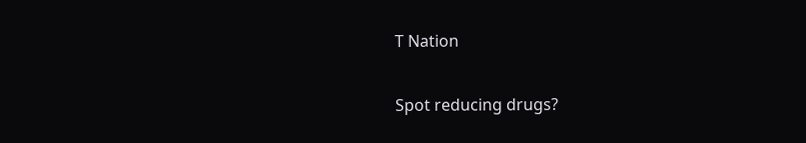T Nation

Spot reducing drugs?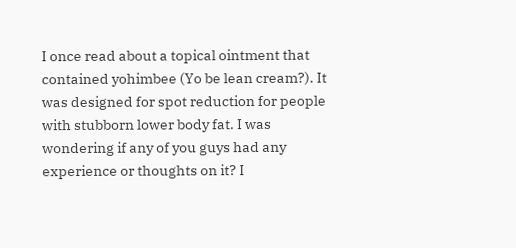I once read about a topical ointment that contained yohimbee (Yo be lean cream?). It was designed for spot reduction for people with stubborn lower body fat. I was wondering if any of you guys had any experience or thoughts on it? I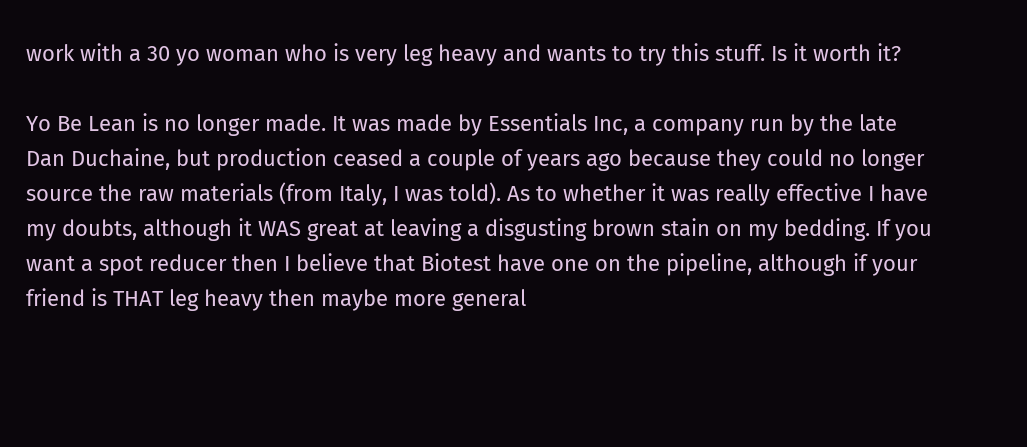work with a 30 yo woman who is very leg heavy and wants to try this stuff. Is it worth it?

Yo Be Lean is no longer made. It was made by Essentials Inc, a company run by the late Dan Duchaine, but production ceased a couple of years ago because they could no longer source the raw materials (from Italy, I was told). As to whether it was really effective I have my doubts, although it WAS great at leaving a disgusting brown stain on my bedding. If you want a spot reducer then I believe that Biotest have one on the pipeline, although if your friend is THAT leg heavy then maybe more general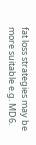fat loss strategies may be more suitable e.g. MD6.